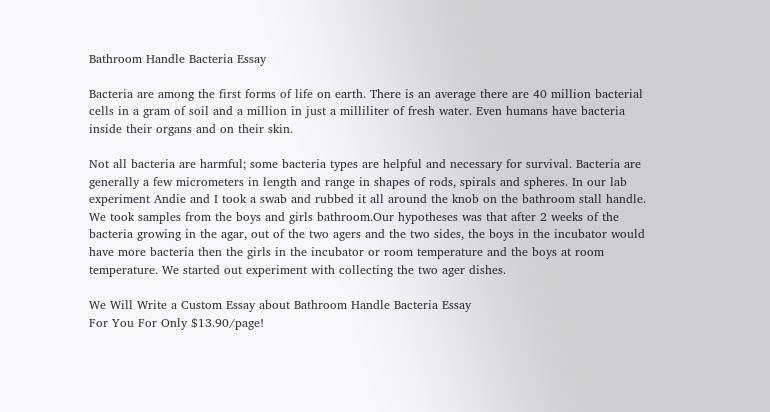Bathroom Handle Bacteria Essay

Bacteria are among the first forms of life on earth. There is an average there are 40 million bacterial cells in a gram of soil and a million in just a milliliter of fresh water. Even humans have bacteria inside their organs and on their skin.

Not all bacteria are harmful; some bacteria types are helpful and necessary for survival. Bacteria are generally a few micrometers in length and range in shapes of rods, spirals and spheres. In our lab experiment Andie and I took a swab and rubbed it all around the knob on the bathroom stall handle. We took samples from the boys and girls bathroom.Our hypotheses was that after 2 weeks of the bacteria growing in the agar, out of the two agers and the two sides, the boys in the incubator would have more bacteria then the girls in the incubator or room temperature and the boys at room temperature. We started out experiment with collecting the two ager dishes.

We Will Write a Custom Essay about Bathroom Handle Bacteria Essay
For You For Only $13.90/page!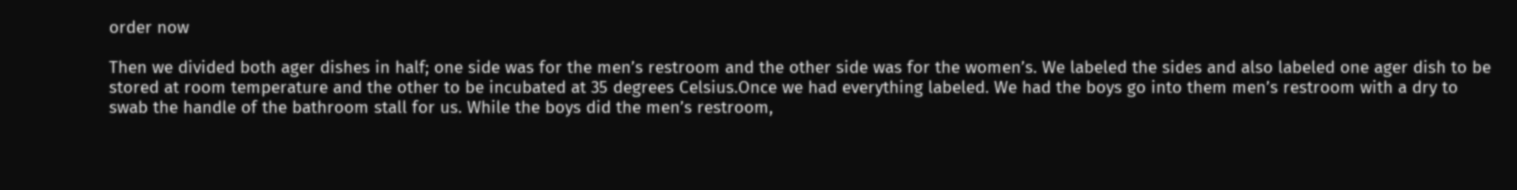order now

Then we divided both ager dishes in half; one side was for the men’s restroom and the other side was for the women’s. We labeled the sides and also labeled one ager dish to be stored at room temperature and the other to be incubated at 35 degrees Celsius.Once we had everything labeled. We had the boys go into them men’s restroom with a dry to swab the handle of the bathroom stall for us. While the boys did the men’s restroom,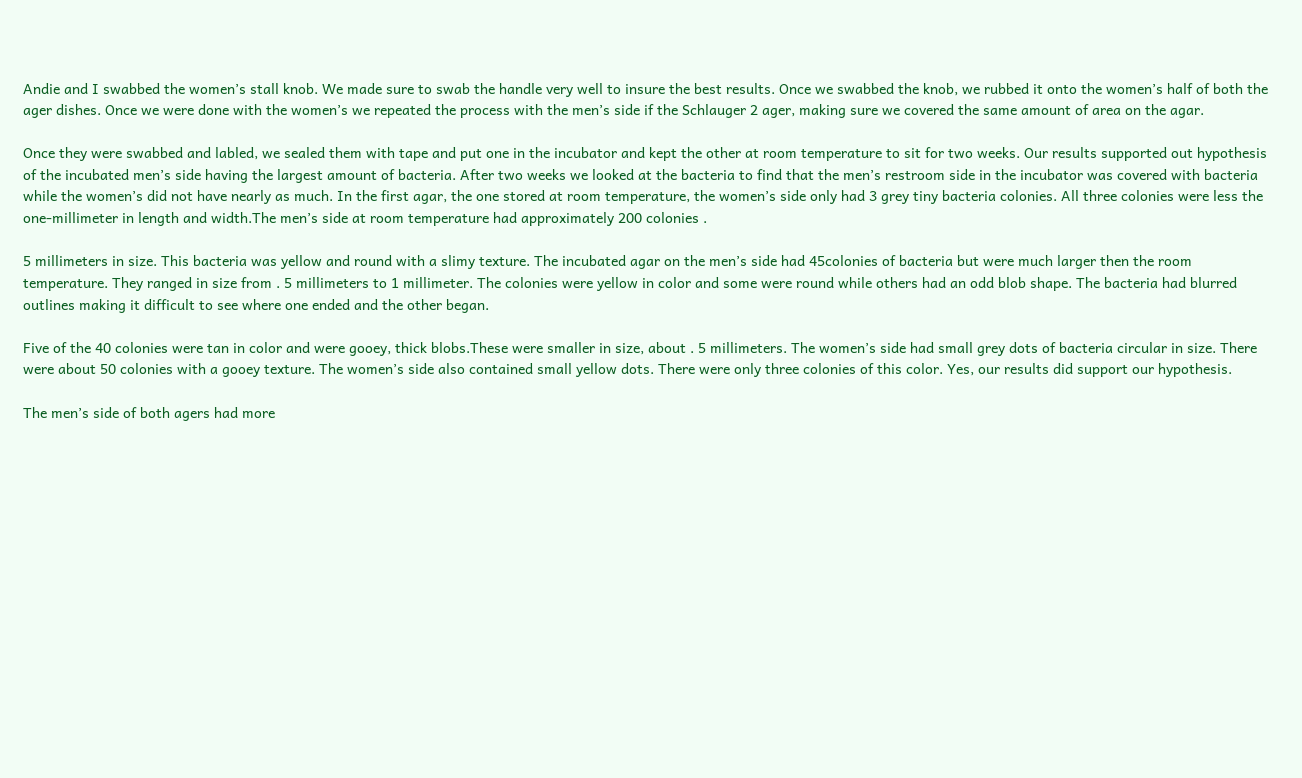Andie and I swabbed the women’s stall knob. We made sure to swab the handle very well to insure the best results. Once we swabbed the knob, we rubbed it onto the women’s half of both the ager dishes. Once we were done with the women’s we repeated the process with the men’s side if the Schlauger 2 ager, making sure we covered the same amount of area on the agar.

Once they were swabbed and labled, we sealed them with tape and put one in the incubator and kept the other at room temperature to sit for two weeks. Our results supported out hypothesis of the incubated men’s side having the largest amount of bacteria. After two weeks we looked at the bacteria to find that the men’s restroom side in the incubator was covered with bacteria while the women’s did not have nearly as much. In the first agar, the one stored at room temperature, the women’s side only had 3 grey tiny bacteria colonies. All three colonies were less the one-millimeter in length and width.The men’s side at room temperature had approximately 200 colonies .

5 millimeters in size. This bacteria was yellow and round with a slimy texture. The incubated agar on the men’s side had 45colonies of bacteria but were much larger then the room temperature. They ranged in size from . 5 millimeters to 1 millimeter. The colonies were yellow in color and some were round while others had an odd blob shape. The bacteria had blurred outlines making it difficult to see where one ended and the other began.

Five of the 40 colonies were tan in color and were gooey, thick blobs.These were smaller in size, about . 5 millimeters. The women’s side had small grey dots of bacteria circular in size. There were about 50 colonies with a gooey texture. The women’s side also contained small yellow dots. There were only three colonies of this color. Yes, our results did support our hypothesis.

The men’s side of both agers had more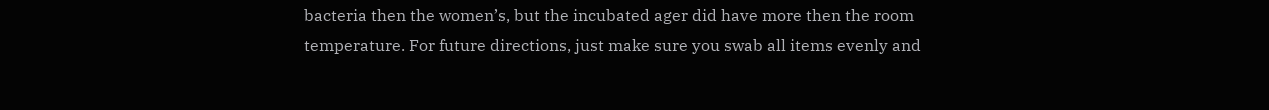bacteria then the women’s, but the incubated ager did have more then the room temperature. For future directions, just make sure you swab all items evenly and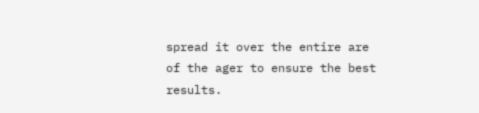spread it over the entire are of the ager to ensure the best results.